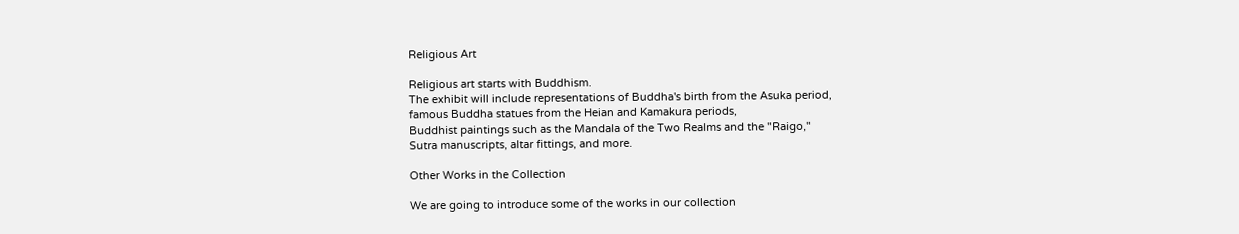Religious Art

Religious art starts with Buddhism.
The exhibit will include representations of Buddha's birth from the Asuka period,
famous Buddha statues from the Heian and Kamakura periods,
Buddhist paintings such as the Mandala of the Two Realms and the "Raigo,"
Sutra manuscripts, altar fittings, and more.

Other Works in the Collection

We are going to introduce some of the works in our collection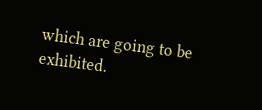which are going to be exhibited.